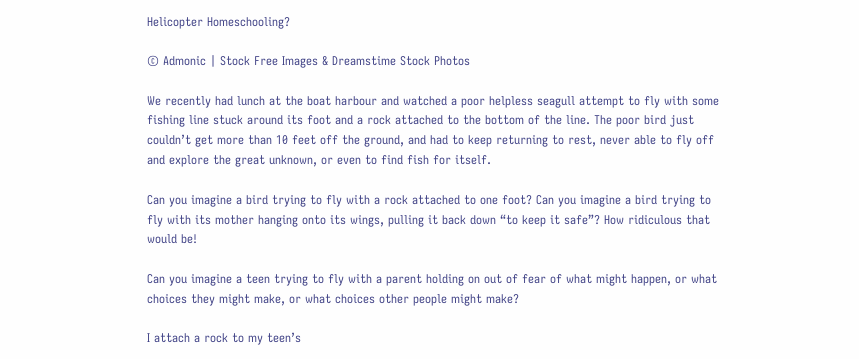Helicopter Homeschooling?

© Admonic | Stock Free Images & Dreamstime Stock Photos

We recently had lunch at the boat harbour and watched a poor helpless seagull attempt to fly with some fishing line stuck around its foot and a rock attached to the bottom of the line. The poor bird just couldn’t get more than 10 feet off the ground, and had to keep returning to rest, never able to fly off and explore the great unknown, or even to find fish for itself.

Can you imagine a bird trying to fly with a rock attached to one foot? Can you imagine a bird trying to fly with its mother hanging onto its wings, pulling it back down “to keep it safe”? How ridiculous that would be!

Can you imagine a teen trying to fly with a parent holding on out of fear of what might happen, or what choices they might make, or what choices other people might make?

I attach a rock to my teen’s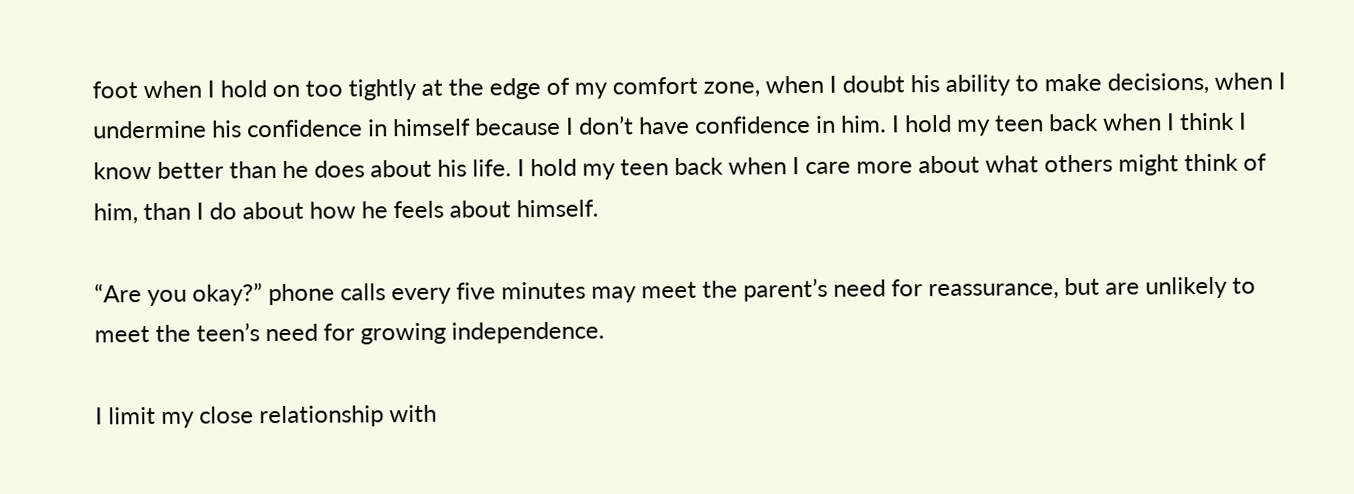foot when I hold on too tightly at the edge of my comfort zone, when I doubt his ability to make decisions, when I undermine his confidence in himself because I don’t have confidence in him. I hold my teen back when I think I know better than he does about his life. I hold my teen back when I care more about what others might think of him, than I do about how he feels about himself.

“Are you okay?” phone calls every five minutes may meet the parent’s need for reassurance, but are unlikely to meet the teen’s need for growing independence.

I limit my close relationship with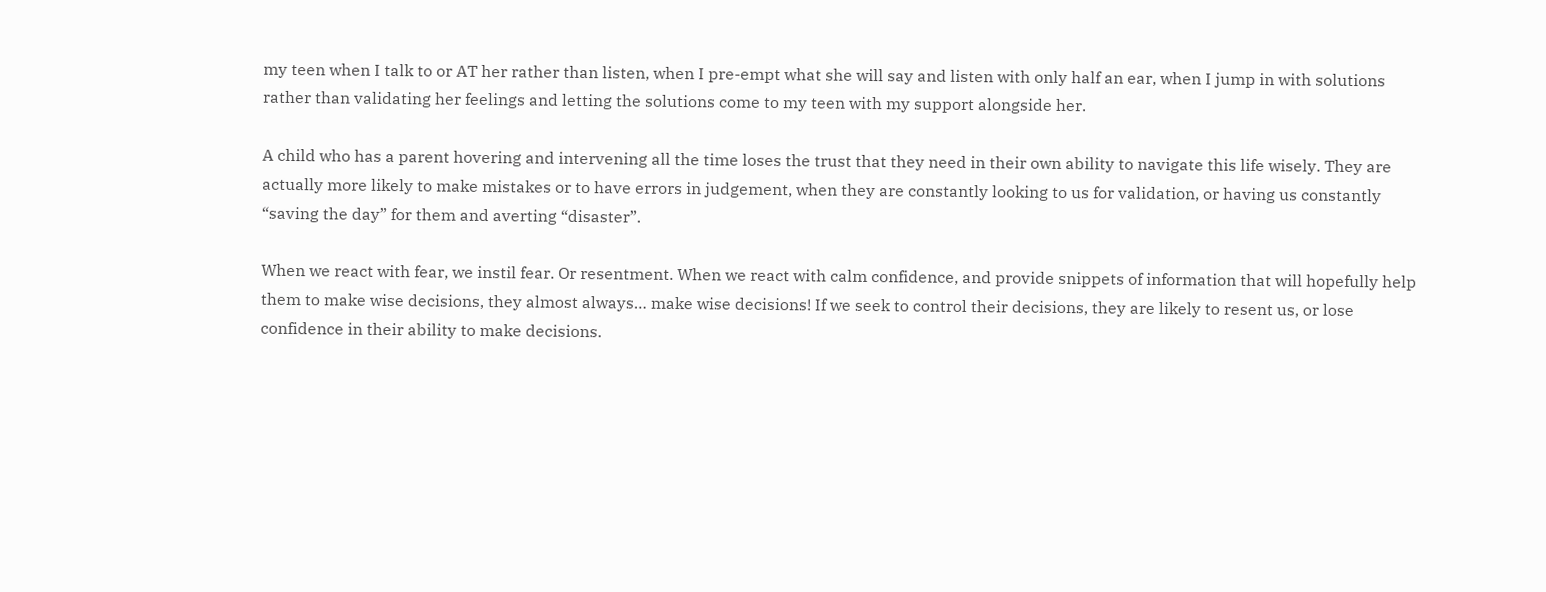my teen when I talk to or AT her rather than listen, when I pre-empt what she will say and listen with only half an ear, when I jump in with solutions rather than validating her feelings and letting the solutions come to my teen with my support alongside her.

A child who has a parent hovering and intervening all the time loses the trust that they need in their own ability to navigate this life wisely. They are actually more likely to make mistakes or to have errors in judgement, when they are constantly looking to us for validation, or having us constantly “saving the day” for them and averting “disaster”.

When we react with fear, we instil fear. Or resentment. When we react with calm confidence, and provide snippets of information that will hopefully help them to make wise decisions, they almost always… make wise decisions! If we seek to control their decisions, they are likely to resent us, or lose confidence in their ability to make decisions.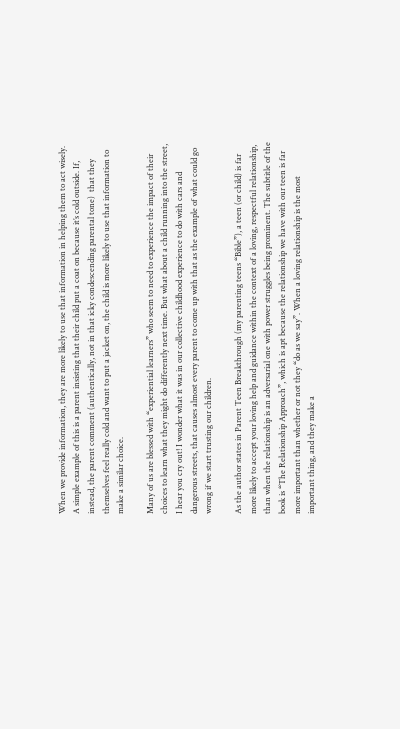When we provide information, they are more likely to use that information in helping them to act wisely. A simple example of this is a parent insisting that their child put a coat on because it’s cold outside. If, instead, the parent comment (authentically, not in that icky condescending parental tone)  that they themselves feel really cold and want to put a jacket on, the child is more likely to use that information to make a similar choice.

Many of us are blessed with “experiential learners” who seem to need to experience the impact of their choices to learn what they might do differently next time. But what about a child running into the street, I hear you cry out! I wonder what it was in our collective childhood experience to do with cars and dangerous streets, that causes almost every parent to come up with that as the example of what could go wrong if we start trusting our children.

As the author states in Parent Teen Breakthrough (my parenting teens “Bible”), a teen (or child) is far more likely to accept your loving help and guidance within the context of a loving, respectful relationship, than when the relationship is an adversarial one with power struggles being prominent. The subtitle of the book is “The Relationship Approach”, which is apt because the relationship we have with our teen is far more important than whether or not they “do as we say”. When a loving relationship is the most important thing, and they make a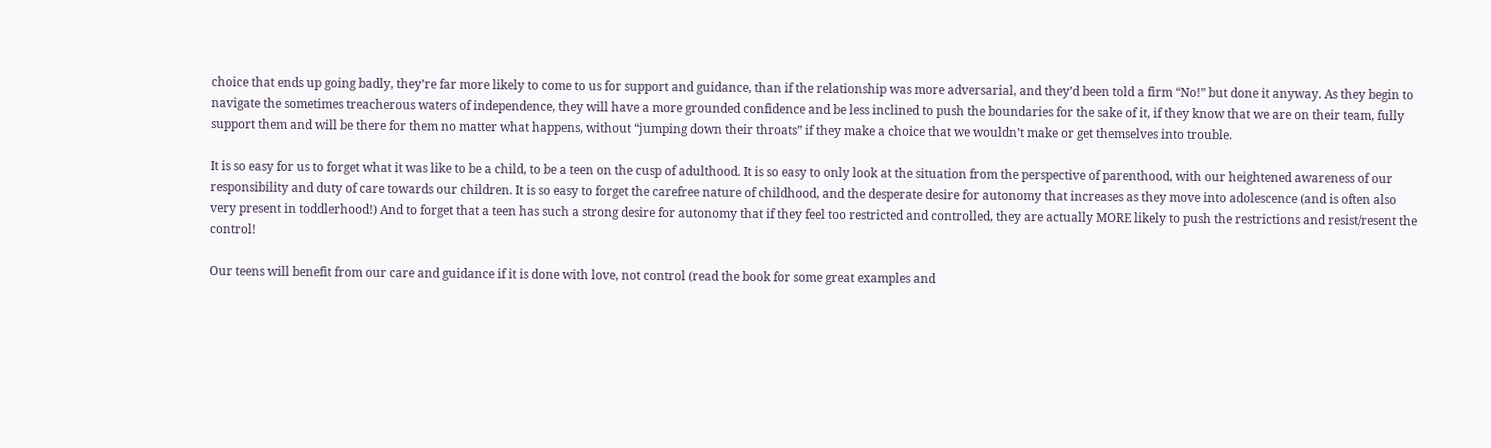choice that ends up going badly, they’re far more likely to come to us for support and guidance, than if the relationship was more adversarial, and they’d been told a firm “No!” but done it anyway. As they begin to navigate the sometimes treacherous waters of independence, they will have a more grounded confidence and be less inclined to push the boundaries for the sake of it, if they know that we are on their team, fully support them and will be there for them no matter what happens, without “jumping down their throats” if they make a choice that we wouldn’t make or get themselves into trouble.

It is so easy for us to forget what it was like to be a child, to be a teen on the cusp of adulthood. It is so easy to only look at the situation from the perspective of parenthood, with our heightened awareness of our responsibility and duty of care towards our children. It is so easy to forget the carefree nature of childhood, and the desperate desire for autonomy that increases as they move into adolescence (and is often also very present in toddlerhood!) And to forget that a teen has such a strong desire for autonomy that if they feel too restricted and controlled, they are actually MORE likely to push the restrictions and resist/resent the control!

Our teens will benefit from our care and guidance if it is done with love, not control (read the book for some great examples and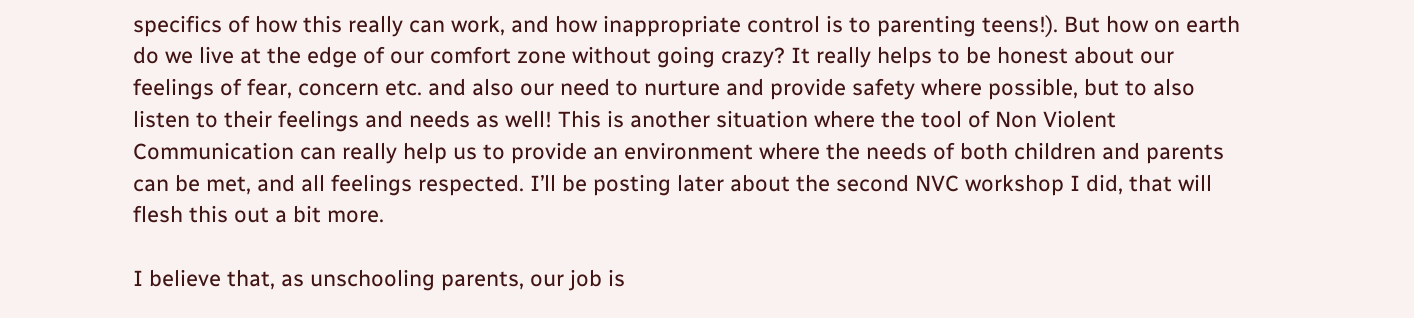specifics of how this really can work, and how inappropriate control is to parenting teens!). But how on earth do we live at the edge of our comfort zone without going crazy? It really helps to be honest about our feelings of fear, concern etc. and also our need to nurture and provide safety where possible, but to also listen to their feelings and needs as well! This is another situation where the tool of Non Violent Communication can really help us to provide an environment where the needs of both children and parents can be met, and all feelings respected. I’ll be posting later about the second NVC workshop I did, that will flesh this out a bit more.

I believe that, as unschooling parents, our job is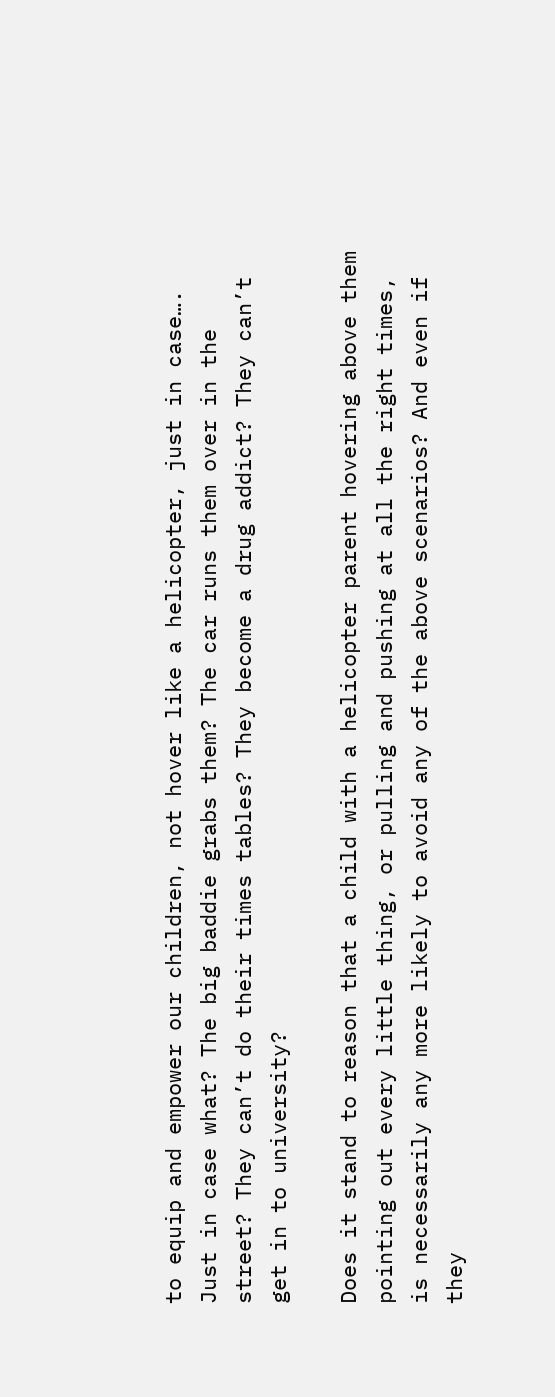to equip and empower our children, not hover like a helicopter, just in case…. Just in case what? The big baddie grabs them? The car runs them over in the street? They can’t do their times tables? They become a drug addict? They can’t get in to university?

Does it stand to reason that a child with a helicopter parent hovering above them pointing out every little thing, or pulling and pushing at all the right times, is necessarily any more likely to avoid any of the above scenarios? And even if they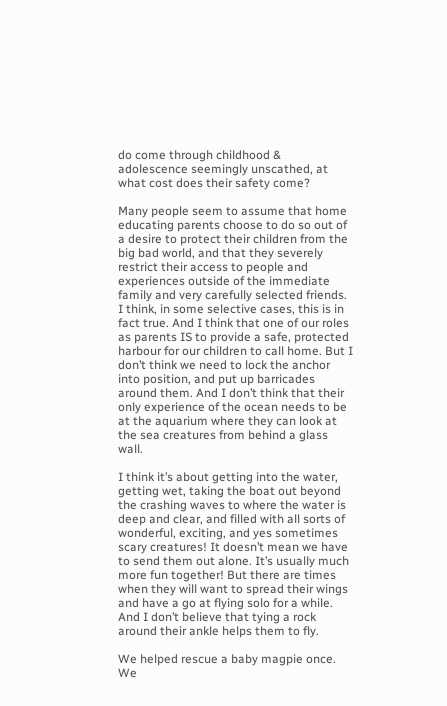do come through childhood & adolescence seemingly unscathed, at what cost does their safety come?

Many people seem to assume that home educating parents choose to do so out of a desire to protect their children from the big bad world, and that they severely restrict their access to people and experiences outside of the immediate family and very carefully selected friends. I think, in some selective cases, this is in fact true. And I think that one of our roles as parents IS to provide a safe, protected harbour for our children to call home. But I don’t think we need to lock the anchor into position, and put up barricades around them. And I don’t think that their only experience of the ocean needs to be at the aquarium where they can look at the sea creatures from behind a glass wall.

I think it’s about getting into the water, getting wet, taking the boat out beyond the crashing waves to where the water is deep and clear, and filled with all sorts of wonderful, exciting, and yes sometimes scary creatures! It doesn’t mean we have to send them out alone. It’s usually much more fun together! But there are times when they will want to spread their wings and have a go at flying solo for a while. And I don’t believe that tying a rock around their ankle helps them to fly.

We helped rescue a baby magpie once. We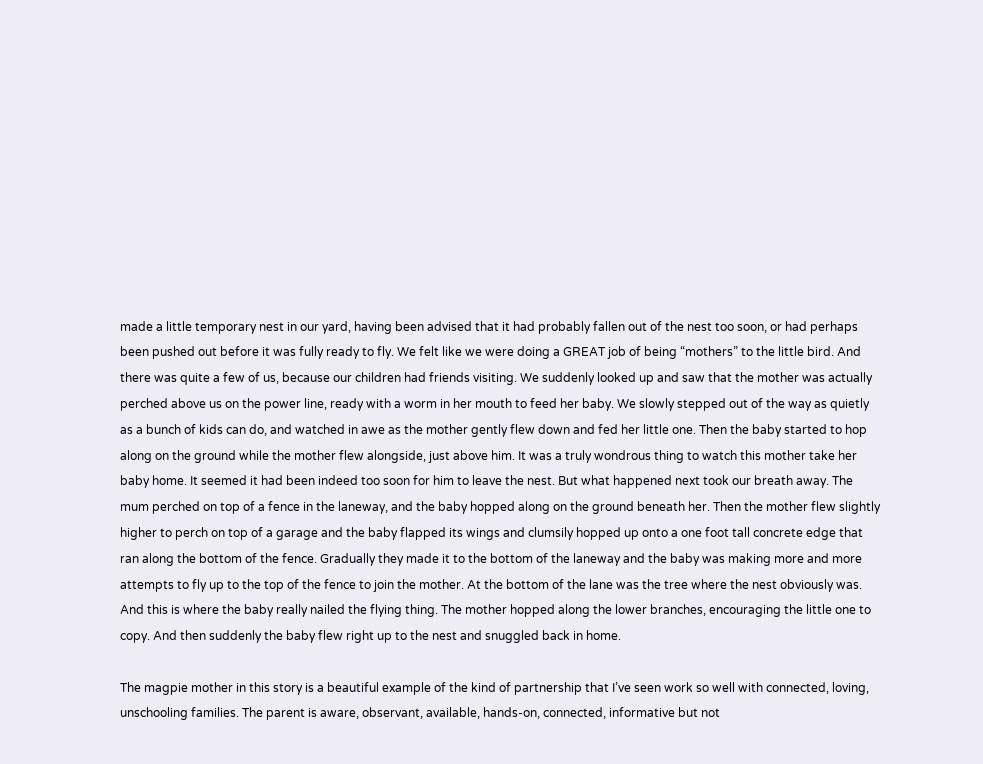made a little temporary nest in our yard, having been advised that it had probably fallen out of the nest too soon, or had perhaps been pushed out before it was fully ready to fly. We felt like we were doing a GREAT job of being “mothers” to the little bird. And there was quite a few of us, because our children had friends visiting. We suddenly looked up and saw that the mother was actually perched above us on the power line, ready with a worm in her mouth to feed her baby. We slowly stepped out of the way as quietly as a bunch of kids can do, and watched in awe as the mother gently flew down and fed her little one. Then the baby started to hop along on the ground while the mother flew alongside, just above him. It was a truly wondrous thing to watch this mother take her baby home. It seemed it had been indeed too soon for him to leave the nest. But what happened next took our breath away. The mum perched on top of a fence in the laneway, and the baby hopped along on the ground beneath her. Then the mother flew slightly higher to perch on top of a garage and the baby flapped its wings and clumsily hopped up onto a one foot tall concrete edge that ran along the bottom of the fence. Gradually they made it to the bottom of the laneway and the baby was making more and more attempts to fly up to the top of the fence to join the mother. At the bottom of the lane was the tree where the nest obviously was. And this is where the baby really nailed the flying thing. The mother hopped along the lower branches, encouraging the little one to copy. And then suddenly the baby flew right up to the nest and snuggled back in home.

The magpie mother in this story is a beautiful example of the kind of partnership that I’ve seen work so well with connected, loving, unschooling families. The parent is aware, observant, available, hands-on, connected, informative but not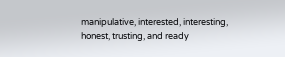manipulative, interested, interesting, honest, trusting, and ready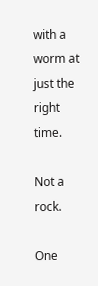with a worm at just the right time.

Not a rock.

One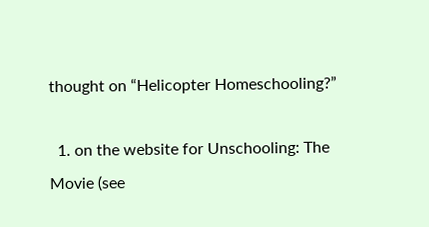thought on “Helicopter Homeschooling?”

  1. on the website for Unschooling: The Movie (see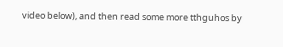video below), and then read some more tthguhos by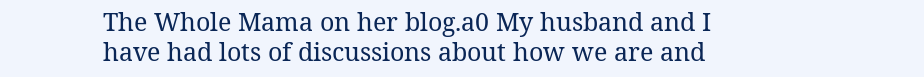The Whole Mama on her blog.a0 My husband and I have had lots of discussions about how we are and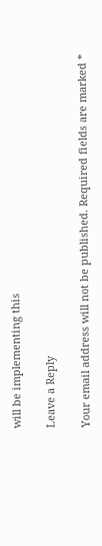will be implementing this

Leave a Reply

Your email address will not be published. Required fields are marked *